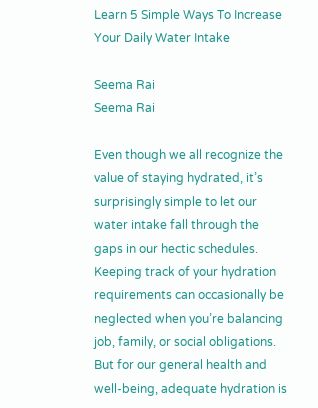Learn 5 Simple Ways To Increase Your Daily Water Intake

Seema Rai
Seema Rai

Even though we all recognize the value of staying hydrated, it’s surprisingly simple to let our water intake fall through the gaps in our hectic schedules. Keeping track of your hydration requirements can occasionally be neglected when you’re balancing job, family, or social obligations. But for our general health and well-being, adequate hydration is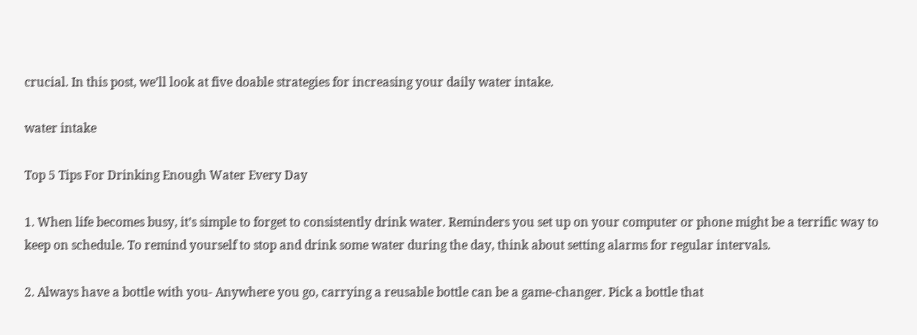crucial. In this post, we’ll look at five doable strategies for increasing your daily water intake.

water intake

Top 5 Tips For Drinking Enough Water Every Day

1. When life becomes busy, it’s simple to forget to consistently drink water. Reminders you set up on your computer or phone might be a terrific way to keep on schedule. To remind yourself to stop and drink some water during the day, think about setting alarms for regular intervals.

2. Always have a bottle with you- Anywhere you go, carrying a reusable bottle can be a game-changer. Pick a bottle that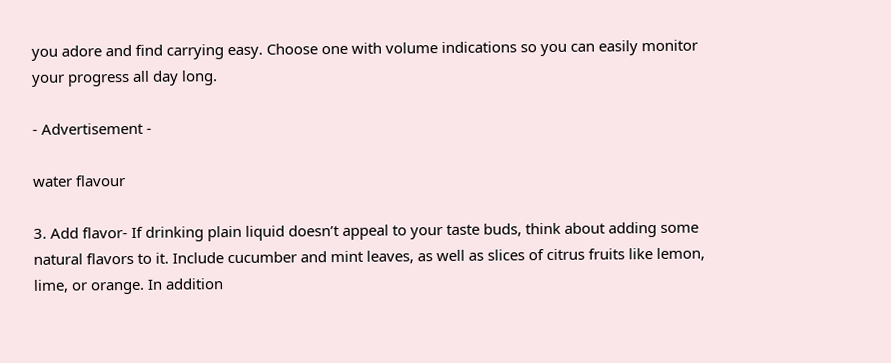you adore and find carrying easy. Choose one with volume indications so you can easily monitor your progress all day long.

- Advertisement -

water flavour

3. Add flavor- If drinking plain liquid doesn’t appeal to your taste buds, think about adding some natural flavors to it. Include cucumber and mint leaves, as well as slices of citrus fruits like lemon, lime, or orange. In addition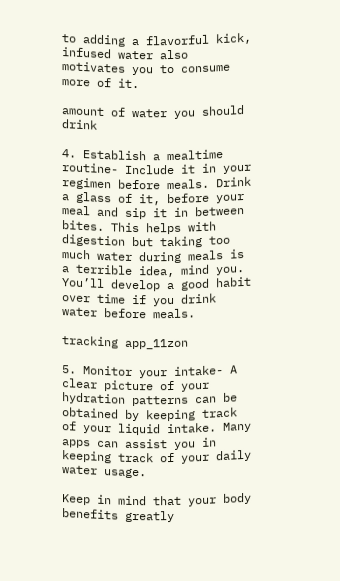to adding a flavorful kick, infused water also motivates you to consume more of it.

amount of water you should drink

4. Establish a mealtime routine- Include it in your regimen before meals. Drink a glass of it, before your meal and sip it in between bites. This helps with digestion but taking too much water during meals is a terrible idea, mind you. You’ll develop a good habit over time if you drink water before meals.

tracking app_11zon

5. Monitor your intake- A clear picture of your hydration patterns can be obtained by keeping track of your liquid intake. Many apps can assist you in keeping track of your daily water usage.

Keep in mind that your body benefits greatly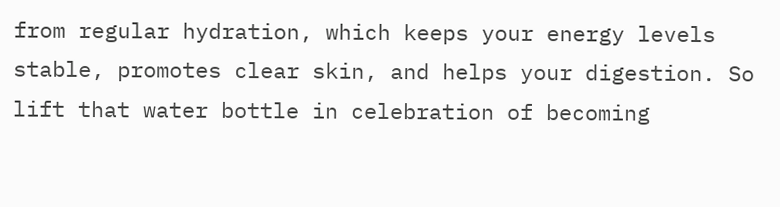from regular hydration, which keeps your energy levels stable, promotes clear skin, and helps your digestion. So lift that water bottle in celebration of becoming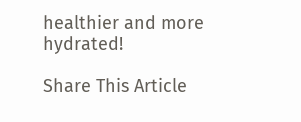healthier and more hydrated!

Share This Article